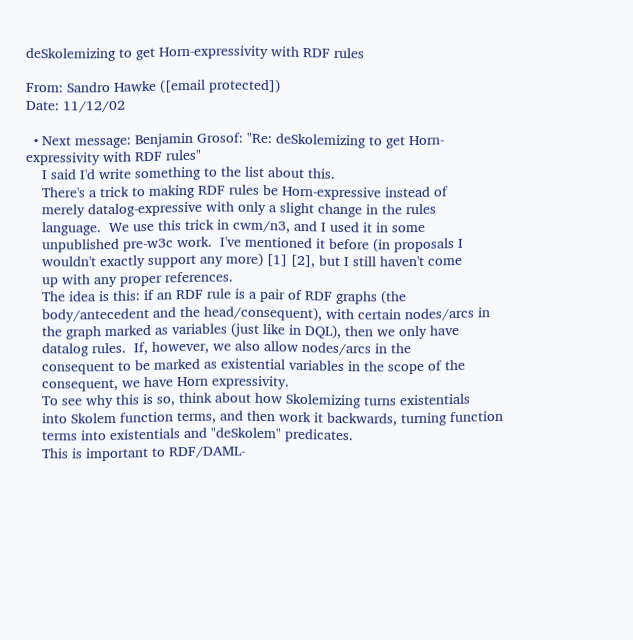deSkolemizing to get Horn-expressivity with RDF rules

From: Sandro Hawke ([email protected])
Date: 11/12/02

  • Next message: Benjamin Grosof: "Re: deSkolemizing to get Horn-expressivity with RDF rules"
    I said I'd write something to the list about this.
    There's a trick to making RDF rules be Horn-expressive instead of
    merely datalog-expressive with only a slight change in the rules
    language.  We use this trick in cwm/n3, and I used it in some
    unpublished pre-w3c work.  I've mentioned it before (in proposals I
    wouldn't exactly support any more) [1] [2], but I still haven't come
    up with any proper references.
    The idea is this: if an RDF rule is a pair of RDF graphs (the
    body/antecedent and the head/consequent), with certain nodes/arcs in
    the graph marked as variables (just like in DQL), then we only have
    datalog rules.  If, however, we also allow nodes/arcs in the
    consequent to be marked as existential variables in the scope of the
    consequent, we have Horn expressivity.
    To see why this is so, think about how Skolemizing turns existentials
    into Skolem function terms, and then work it backwards, turning function
    terms into existentials and "deSkolem" predicates.
    This is important to RDF/DAML-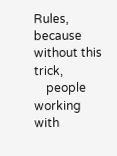Rules, because without this trick,
    people working with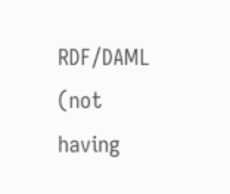RDF/DAML (not having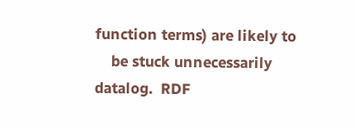function terms) are likely to
    be stuck unnecessarily datalog.  RDF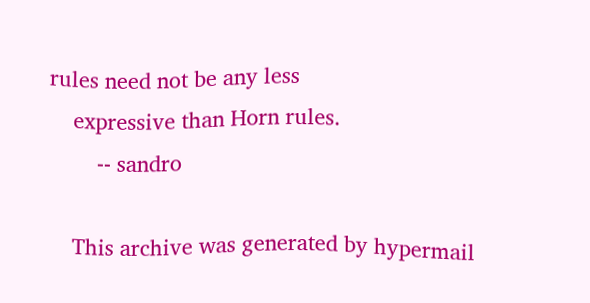rules need not be any less
    expressive than Horn rules.
        -- sandro

    This archive was generated by hypermail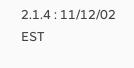2.1.4 : 11/12/02 EST